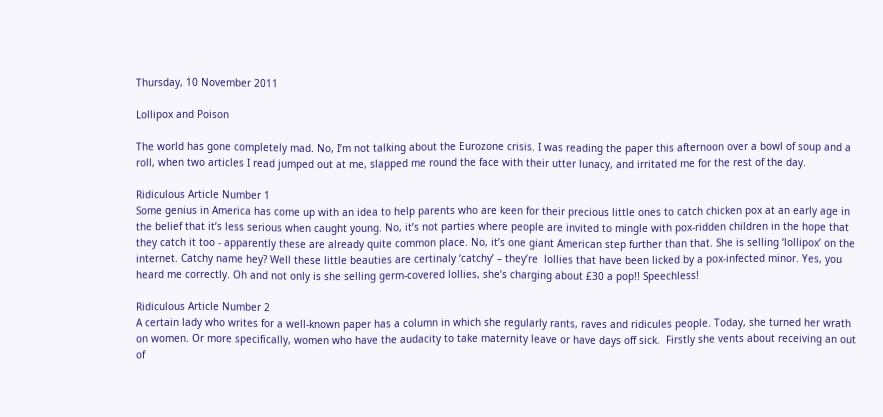Thursday, 10 November 2011

Lollipox and Poison

The world has gone completely mad. No, I’m not talking about the Eurozone crisis. I was reading the paper this afternoon over a bowl of soup and a roll, when two articles I read jumped out at me, slapped me round the face with their utter lunacy, and irritated me for the rest of the day.

Ridiculous Article Number 1
Some genius in America has come up with an idea to help parents who are keen for their precious little ones to catch chicken pox at an early age in the belief that it’s less serious when caught young. No, it’s not parties where people are invited to mingle with pox-ridden children in the hope that they catch it too - apparently these are already quite common place. No, it’s one giant American step further than that. She is selling ‘lollipox’ on the internet. Catchy name hey? Well these little beauties are certinaly ‘catchy’ – they’re  lollies that have been licked by a pox-infected minor. Yes, you heard me correctly. Oh and not only is she selling germ-covered lollies, she’s charging about £30 a pop!! Speechless!

Ridiculous Article Number 2
A certain lady who writes for a well-known paper has a column in which she regularly rants, raves and ridicules people. Today, she turned her wrath on women. Or more specifically, women who have the audacity to take maternity leave or have days off sick.  Firstly she vents about receiving an out of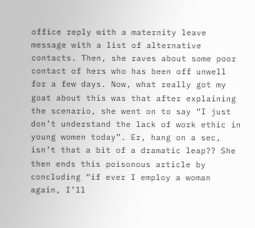office reply with a maternity leave message with a list of alternative contacts. Then, she raves about some poor contact of hers who has been off unwell for a few days. Now, what really got my goat about this was that after explaining the scenario, she went on to say “I just don’t understand the lack of work ethic in young women today”. Er, hang on a sec, isn’t that a bit of a dramatic leap?? She then ends this poisonous article by concluding “if ever I employ a woman again, I’ll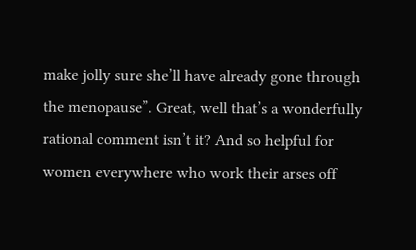make jolly sure she’ll have already gone through the menopause”. Great, well that’s a wonderfully rational comment isn’t it? And so helpful for women everywhere who work their arses off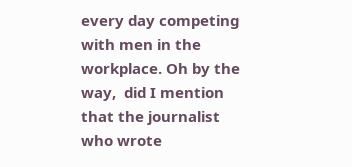every day competing with men in the workplace. Oh by the way,  did I mention that the journalist who wrote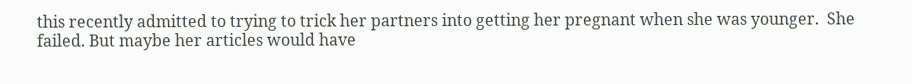this recently admitted to trying to trick her partners into getting her pregnant when she was younger.  She failed. But maybe her articles would have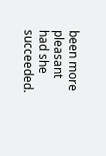been more pleasant had she succeeded.